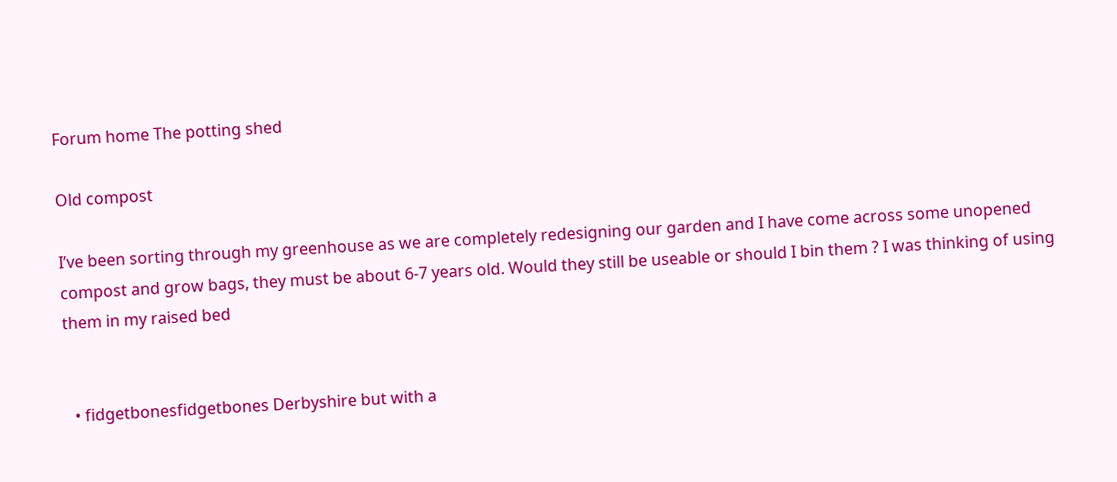Forum home The potting shed

Old compost

I’ve been sorting through my greenhouse as we are completely redesigning our garden and I have come across some unopened compost and grow bags, they must be about 6-7 years old. Would they still be useable or should I bin them ? I was thinking of using them in my raised bed


  • fidgetbonesfidgetbones Derbyshire but with a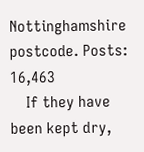Nottinghamshire postcode. Posts: 16,463
    If they have been kept dry,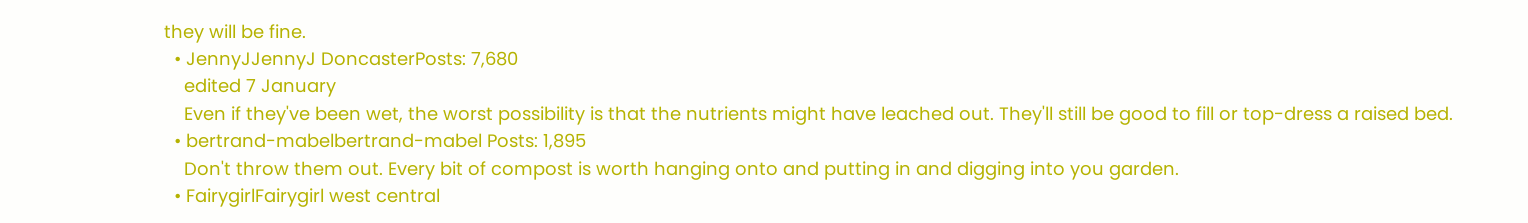they will be fine.
  • JennyJJennyJ DoncasterPosts: 7,680
    edited 7 January
    Even if they've been wet, the worst possibility is that the nutrients might have leached out. They'll still be good to fill or top-dress a raised bed.
  • bertrand-mabelbertrand-mabel Posts: 1,895
    Don't throw them out. Every bit of compost is worth hanging onto and putting in and digging into you garden.
  • FairygirlFairygirl west central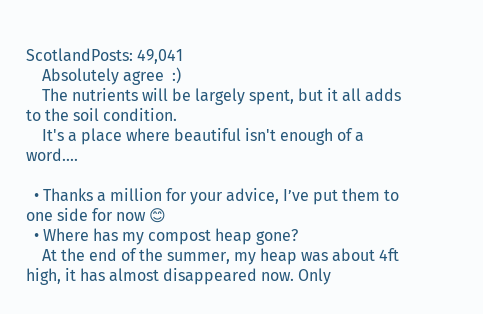ScotlandPosts: 49,041
    Absolutely agree  :)
    The nutrients will be largely spent, but it all adds to the soil condition.
    It's a place where beautiful isn't enough of a word....

  • Thanks a million for your advice, I’ve put them to one side for now 😊
  • Where has my compost heap gone?
    At the end of the summer, my heap was about 4ft high, it has almost disappeared now. Only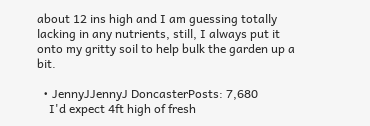about 12 ins high and I am guessing totally lacking in any nutrients, still, I always put it onto my gritty soil to help bulk the garden up a bit.

  • JennyJJennyJ DoncasterPosts: 7,680
    I'd expect 4ft high of fresh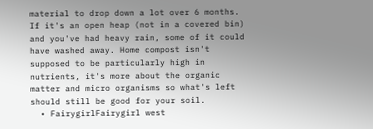material to drop down a lot over 6 months. If it's an open heap (not in a covered bin) and you've had heavy rain, some of it could have washed away. Home compost isn't supposed to be particularly high in nutrients, it's more about the organic matter and micro organisms so what's left should still be good for your soil.
  • FairygirlFairygirl west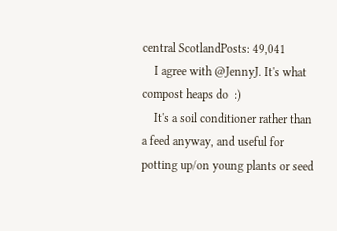central ScotlandPosts: 49,041
    I agree with @JennyJ. It's what compost heaps do  :)
    It's a soil conditioner rather than a feed anyway, and useful for potting up/on young plants or seed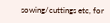sowing/cuttings etc, for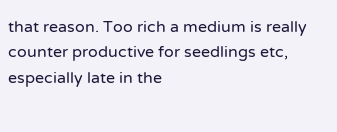that reason. Too rich a medium is really counter productive for seedlings etc, especially late in the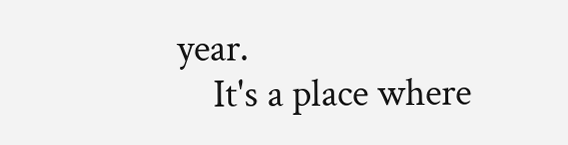year.
    It's a place where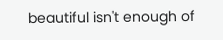beautiful isn't enough of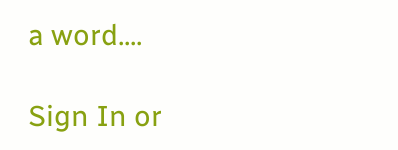a word....

Sign In or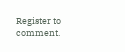Register to comment.